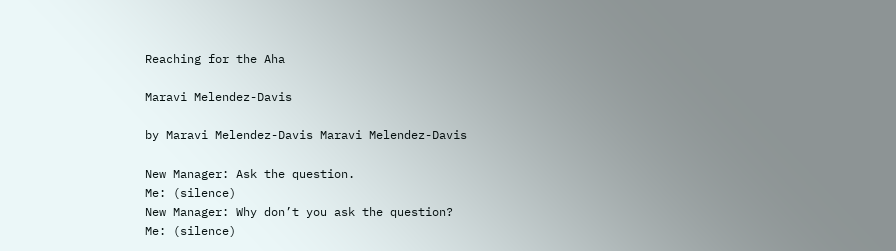Reaching for the Aha

Maravi Melendez-Davis

by Maravi Melendez-Davis Maravi Melendez-Davis

New Manager: Ask the question.
Me: (silence)
New Manager: Why don’t you ask the question?
Me: (silence)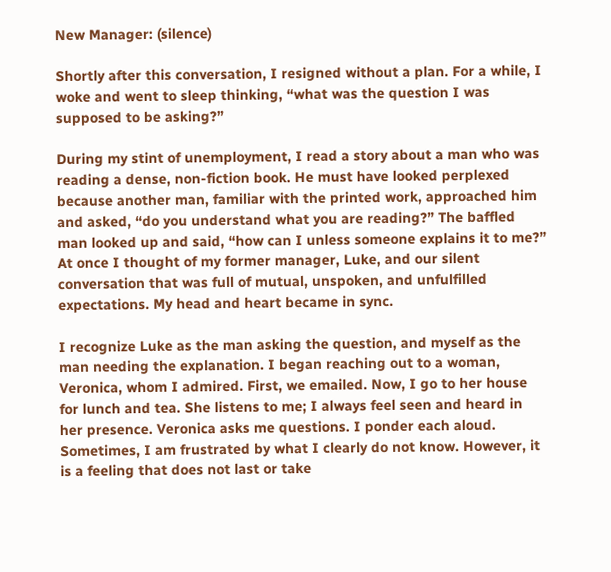New Manager: (silence)

Shortly after this conversation, I resigned without a plan. For a while, I woke and went to sleep thinking, “what was the question I was supposed to be asking?”

During my stint of unemployment, I read a story about a man who was reading a dense, non-fiction book. He must have looked perplexed because another man, familiar with the printed work, approached him and asked, “do you understand what you are reading?” The baffled man looked up and said, “how can I unless someone explains it to me?” At once I thought of my former manager, Luke, and our silent conversation that was full of mutual, unspoken, and unfulfilled expectations. My head and heart became in sync.

I recognize Luke as the man asking the question, and myself as the man needing the explanation. I began reaching out to a woman, Veronica, whom I admired. First, we emailed. Now, I go to her house for lunch and tea. She listens to me; I always feel seen and heard in her presence. Veronica asks me questions. I ponder each aloud. Sometimes, I am frustrated by what I clearly do not know. However, it is a feeling that does not last or take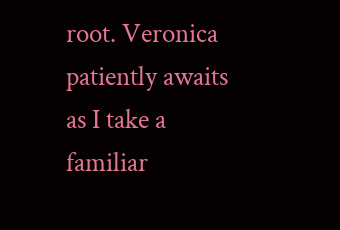root. Veronica patiently awaits as I take a familiar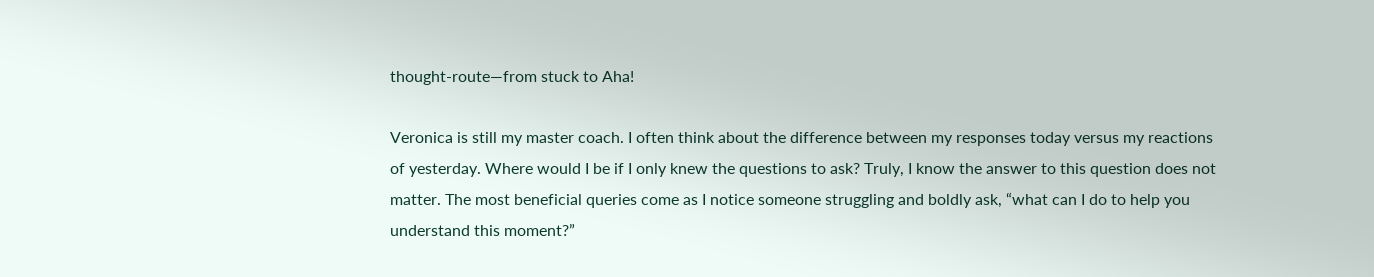thought-route—from stuck to Aha!

Veronica is still my master coach. I often think about the difference between my responses today versus my reactions of yesterday. Where would I be if I only knew the questions to ask? Truly, I know the answer to this question does not matter. The most beneficial queries come as I notice someone struggling and boldly ask, “what can I do to help you understand this moment?”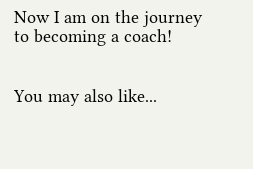Now I am on the journey to becoming a coach!


You may also like...